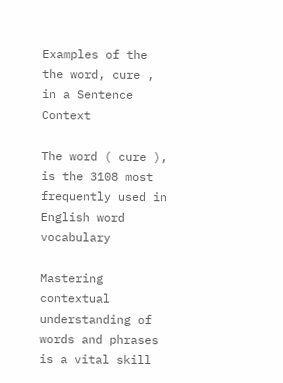Examples of the the word, cure , in a Sentence Context

The word ( cure ), is the 3108 most frequently used in English word vocabulary

Mastering contextual understanding of words and phrases is a vital skill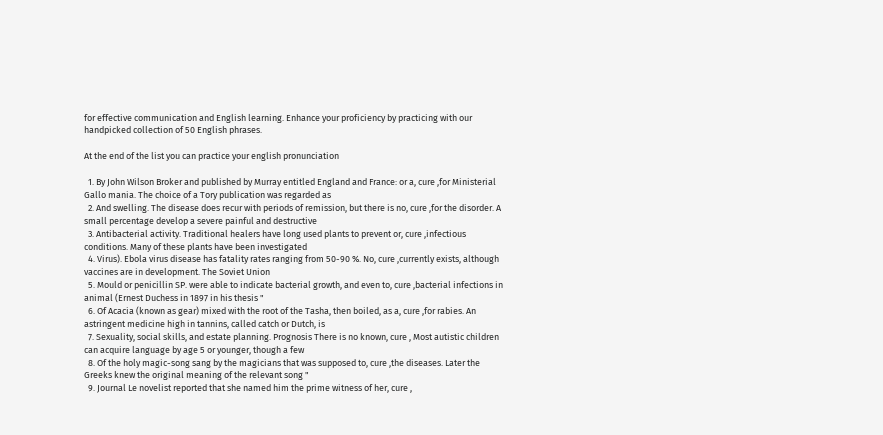for effective communication and English learning. Enhance your proficiency by practicing with our handpicked collection of 50 English phrases.

At the end of the list you can practice your english pronunciation

  1. By John Wilson Broker and published by Murray entitled England and France: or a, cure ,for Ministerial Gallo mania. The choice of a Tory publication was regarded as
  2. And swelling. The disease does recur with periods of remission, but there is no, cure ,for the disorder. A small percentage develop a severe painful and destructive
  3. Antibacterial activity. Traditional healers have long used plants to prevent or, cure ,infectious conditions. Many of these plants have been investigated
  4. Virus). Ebola virus disease has fatality rates ranging from 50-90 %. No, cure ,currently exists, although vaccines are in development. The Soviet Union
  5. Mould or penicillin SP. were able to indicate bacterial growth, and even to, cure ,bacterial infections in animal (Ernest Duchess in 1897 in his thesis "
  6. Of Acacia (known as gear) mixed with the root of the Tasha, then boiled, as a, cure ,for rabies. An astringent medicine high in tannins, called catch or Dutch, is
  7. Sexuality, social skills, and estate planning. Prognosis There is no known, cure , Most autistic children can acquire language by age 5 or younger, though a few
  8. Of the holy magic-song sang by the magicians that was supposed to, cure ,the diseases. Later the Greeks knew the original meaning of the relevant song "
  9. Journal Le novelist reported that she named him the prime witness of her, cure ,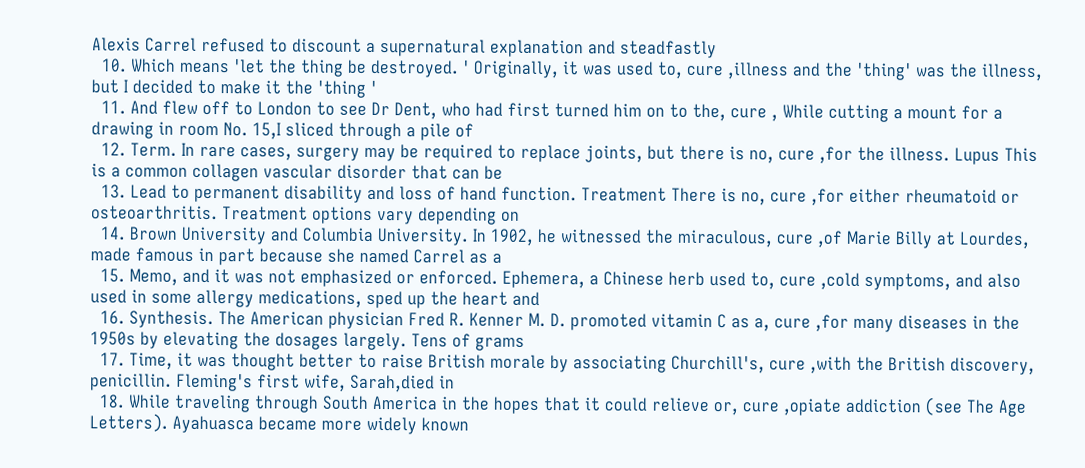Alexis Carrel refused to discount a supernatural explanation and steadfastly
  10. Which means 'let the thing be destroyed. ' Originally, it was used to, cure ,illness and the 'thing' was the illness, but I decided to make it the 'thing '
  11. And flew off to London to see Dr Dent, who had first turned him on to the, cure , While cutting a mount for a drawing in room No. 15,I sliced through a pile of
  12. Term. In rare cases, surgery may be required to replace joints, but there is no, cure ,for the illness. Lupus This is a common collagen vascular disorder that can be
  13. Lead to permanent disability and loss of hand function. Treatment There is no, cure ,for either rheumatoid or osteoarthritis. Treatment options vary depending on
  14. Brown University and Columbia University. In 1902, he witnessed the miraculous, cure ,of Marie Billy at Lourdes, made famous in part because she named Carrel as a
  15. Memo, and it was not emphasized or enforced. Ephemera, a Chinese herb used to, cure ,cold symptoms, and also used in some allergy medications, sped up the heart and
  16. Synthesis. The American physician Fred R. Kenner M. D. promoted vitamin C as a, cure ,for many diseases in the 1950s by elevating the dosages largely. Tens of grams
  17. Time, it was thought better to raise British morale by associating Churchill's, cure ,with the British discovery, penicillin. Fleming's first wife, Sarah,died in
  18. While traveling through South America in the hopes that it could relieve or, cure ,opiate addiction (see The Age Letters). Ayahuasca became more widely known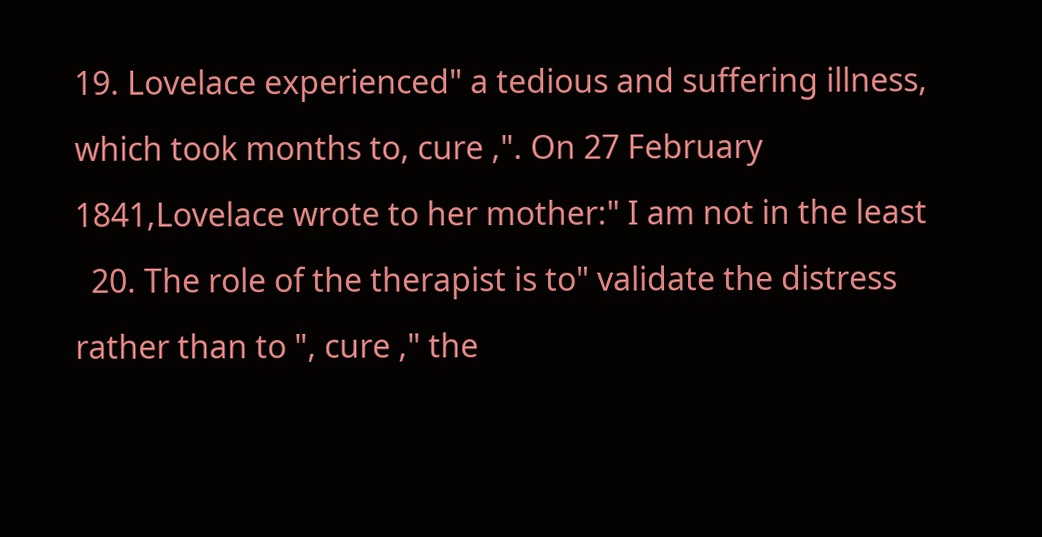19. Lovelace experienced" a tedious and suffering illness, which took months to, cure ,". On 27 February 1841,Lovelace wrote to her mother:" I am not in the least
  20. The role of the therapist is to" validate the distress rather than to ", cure ," the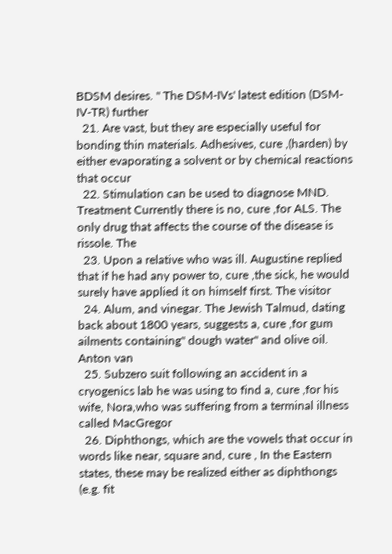BDSM desires. " The DSM-IVs' latest edition (DSM-IV-TR) further
  21. Are vast, but they are especially useful for bonding thin materials. Adhesives, cure ,(harden) by either evaporating a solvent or by chemical reactions that occur
  22. Stimulation can be used to diagnose MND. Treatment Currently there is no, cure ,for ALS. The only drug that affects the course of the disease is rissole. The
  23. Upon a relative who was ill. Augustine replied that if he had any power to, cure ,the sick, he would surely have applied it on himself first. The visitor
  24. Alum, and vinegar. The Jewish Talmud, dating back about 1800 years, suggests a, cure ,for gum ailments containing" dough water" and olive oil. Anton van
  25. Subzero suit following an accident in a cryogenics lab he was using to find a, cure ,for his wife, Nora,who was suffering from a terminal illness called MacGregor
  26. Diphthongs, which are the vowels that occur in words like near, square and, cure , In the Eastern states, these may be realized either as diphthongs (e.g. fit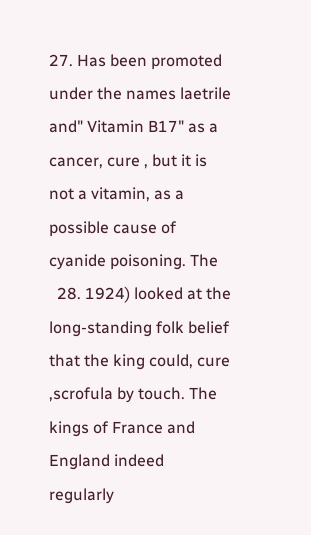27. Has been promoted under the names laetrile and" Vitamin B17" as a cancer, cure , but it is not a vitamin, as a possible cause of cyanide poisoning. The
  28. 1924) looked at the long-standing folk belief that the king could, cure ,scrofula by touch. The kings of France and England indeed regularly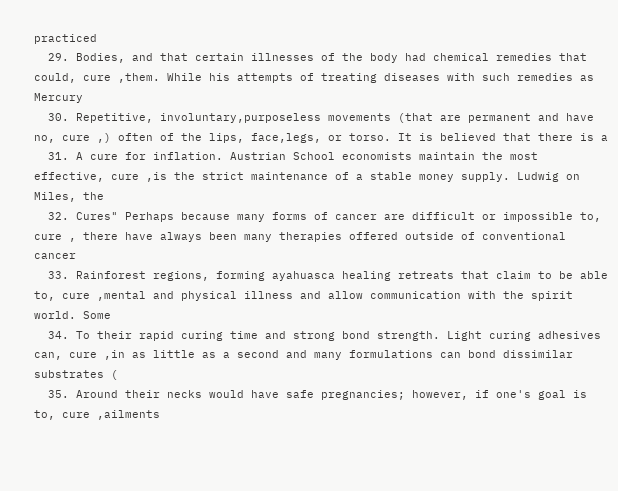practiced
  29. Bodies, and that certain illnesses of the body had chemical remedies that could, cure ,them. While his attempts of treating diseases with such remedies as Mercury
  30. Repetitive, involuntary,purposeless movements (that are permanent and have no, cure ,) often of the lips, face,legs, or torso. It is believed that there is a
  31. A cure for inflation. Austrian School economists maintain the most effective, cure ,is the strict maintenance of a stable money supply. Ludwig on Miles, the
  32. Cures" Perhaps because many forms of cancer are difficult or impossible to, cure , there have always been many therapies offered outside of conventional cancer
  33. Rainforest regions, forming ayahuasca healing retreats that claim to be able to, cure ,mental and physical illness and allow communication with the spirit world. Some
  34. To their rapid curing time and strong bond strength. Light curing adhesives can, cure ,in as little as a second and many formulations can bond dissimilar substrates (
  35. Around their necks would have safe pregnancies; however, if one's goal is to, cure ,ailments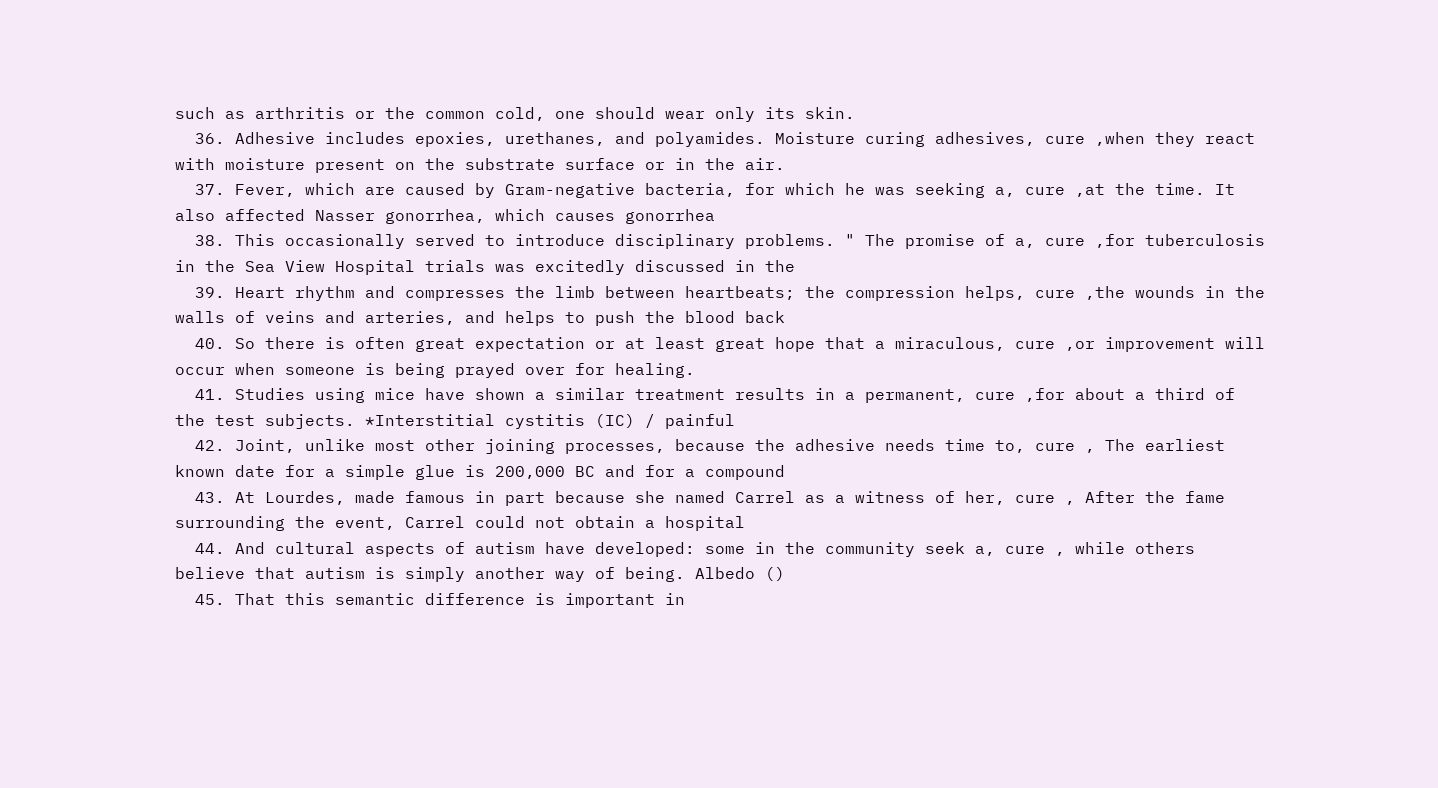such as arthritis or the common cold, one should wear only its skin.
  36. Adhesive includes epoxies, urethanes, and polyamides. Moisture curing adhesives, cure ,when they react with moisture present on the substrate surface or in the air.
  37. Fever, which are caused by Gram-negative bacteria, for which he was seeking a, cure ,at the time. It also affected Nasser gonorrhea, which causes gonorrhea
  38. This occasionally served to introduce disciplinary problems. " The promise of a, cure ,for tuberculosis in the Sea View Hospital trials was excitedly discussed in the
  39. Heart rhythm and compresses the limb between heartbeats; the compression helps, cure ,the wounds in the walls of veins and arteries, and helps to push the blood back
  40. So there is often great expectation or at least great hope that a miraculous, cure ,or improvement will occur when someone is being prayed over for healing.
  41. Studies using mice have shown a similar treatment results in a permanent, cure ,for about a third of the test subjects. *Interstitial cystitis (IC) / painful
  42. Joint, unlike most other joining processes, because the adhesive needs time to, cure , The earliest known date for a simple glue is 200,000 BC and for a compound
  43. At Lourdes, made famous in part because she named Carrel as a witness of her, cure , After the fame surrounding the event, Carrel could not obtain a hospital
  44. And cultural aspects of autism have developed: some in the community seek a, cure , while others believe that autism is simply another way of being. Albedo ()
  45. That this semantic difference is important in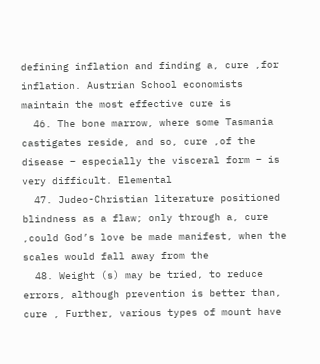defining inflation and finding a, cure ,for inflation. Austrian School economists maintain the most effective cure is
  46. The bone marrow, where some Tasmania castigates reside, and so, cure ,of the disease – especially the visceral form – is very difficult. Elemental
  47. Judeo-Christian literature positioned blindness as a flaw; only through a, cure ,could God’s love be made manifest, when the scales would fall away from the
  48. Weight (s) may be tried, to reduce errors, although prevention is better than, cure , Further, various types of mount have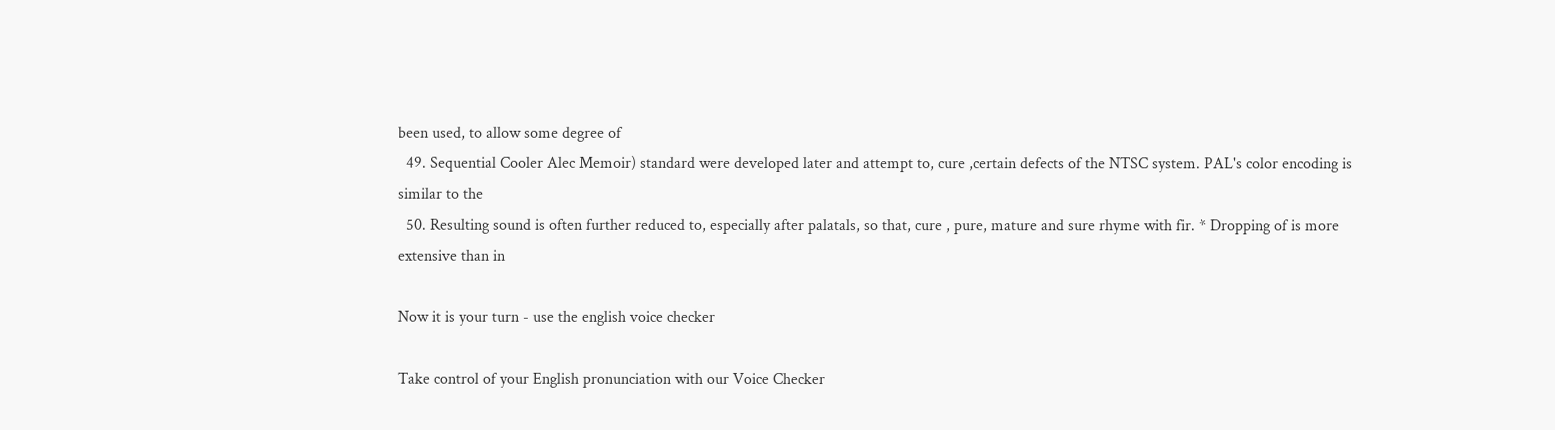been used, to allow some degree of
  49. Sequential Cooler Alec Memoir) standard were developed later and attempt to, cure ,certain defects of the NTSC system. PAL's color encoding is similar to the
  50. Resulting sound is often further reduced to, especially after palatals, so that, cure , pure, mature and sure rhyme with fir. * Dropping of is more extensive than in

Now it is your turn - use the english voice checker

Take control of your English pronunciation with our Voice Checker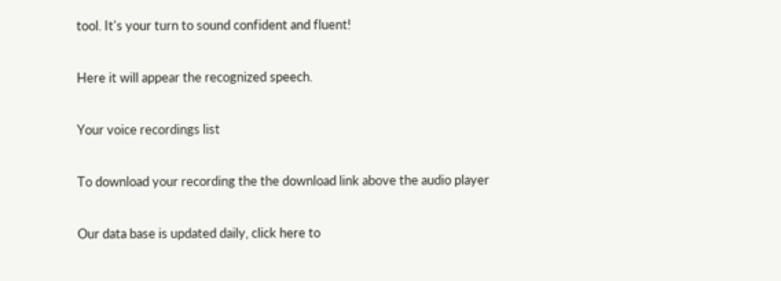tool. It's your turn to sound confident and fluent!

Here it will appear the recognized speech.

Your voice recordings list

To download your recording the the download link above the audio player

Our data base is updated daily, click here to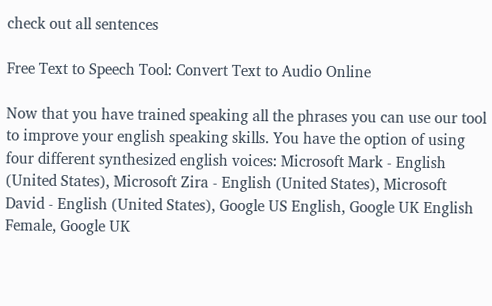check out all sentences

Free Text to Speech Tool: Convert Text to Audio Online

Now that you have trained speaking all the phrases you can use our tool to improve your english speaking skills. You have the option of using four different synthesized english voices: Microsoft Mark - English (United States), Microsoft Zira - English (United States), Microsoft David - English (United States), Google US English, Google UK English Female, Google UK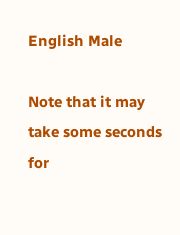English Male

Note that it may take some seconds for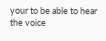your to be able to hear the voice